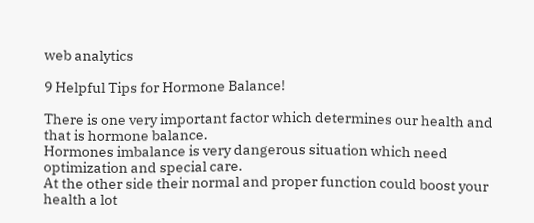web analytics

9 Helpful Tips for Hormone Balance!

There is one very important factor which determines our health and that is hormone balance.
Hormones imbalance is very dangerous situation which need optimization and special care.
At the other side their normal and proper function could boost your health a lot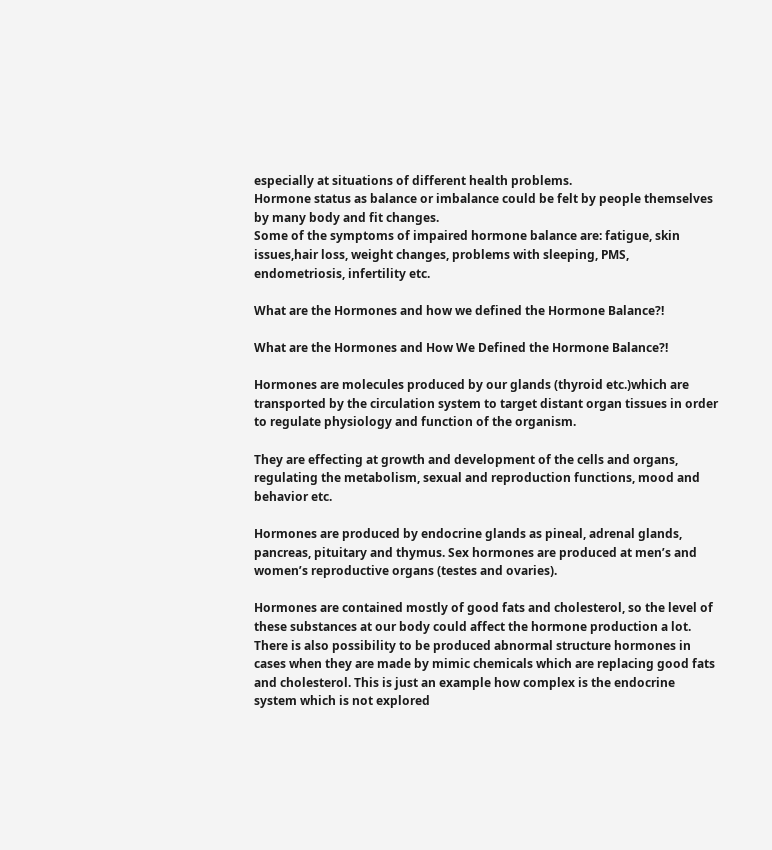especially at situations of different health problems.
Hormone status as balance or imbalance could be felt by people themselves by many body and fit changes.
Some of the symptoms of impaired hormone balance are: fatigue, skin issues,hair loss, weight changes, problems with sleeping, PMS, endometriosis, infertility etc.

What are the Hormones and how we defined the Hormone Balance?!

What are the Hormones and How We Defined the Hormone Balance?!

Hormones are molecules produced by our glands (thyroid etc.)which are transported by the circulation system to target distant organ tissues in order to regulate physiology and function of the organism.

They are effecting at growth and development of the cells and organs, regulating the metabolism, sexual and reproduction functions, mood and behavior etc.

Hormones are produced by endocrine glands as pineal, adrenal glands, pancreas, pituitary and thymus. Sex hormones are produced at men’s and women’s reproductive organs (testes and ovaries).

Hormones are contained mostly of good fats and cholesterol, so the level of these substances at our body could affect the hormone production a lot. There is also possibility to be produced abnormal structure hormones in cases when they are made by mimic chemicals which are replacing good fats and cholesterol. This is just an example how complex is the endocrine system which is not explored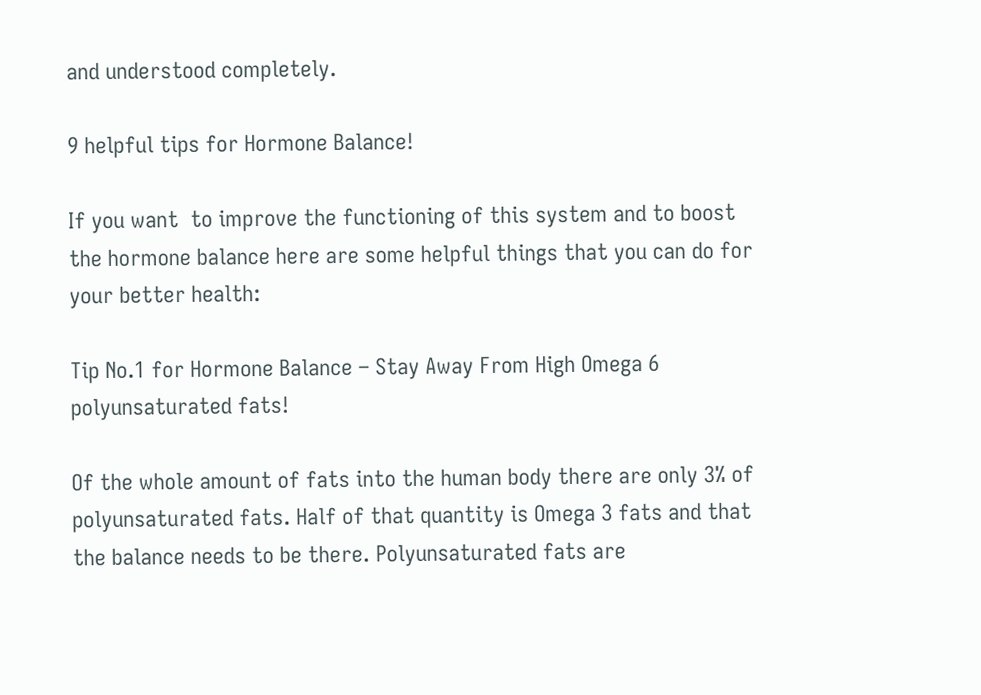and understood completely.

9 helpful tips for Hormone Balance!

If you want  to improve the functioning of this system and to boost the hormone balance here are some helpful things that you can do for your better health:

Tip No.1 for Hormone Balance – Stay Away From High Omega 6 polyunsaturated fats!

Of the whole amount of fats into the human body there are only 3% of polyunsaturated fats. Half of that quantity is Omega 3 fats and that the balance needs to be there. Polyunsaturated fats are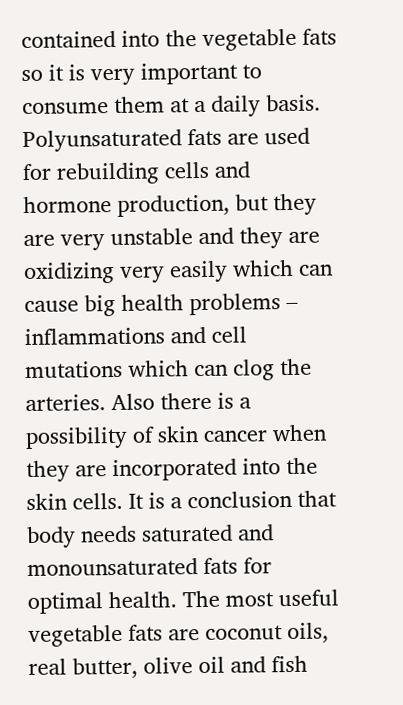contained into the vegetable fats so it is very important to consume them at a daily basis. Polyunsaturated fats are used for rebuilding cells and hormone production, but they are very unstable and they are oxidizing very easily which can cause big health problems – inflammations and cell mutations which can clog the arteries. Also there is a possibility of skin cancer when they are incorporated into the skin cells. It is a conclusion that body needs saturated and monounsaturated fats for optimal health. The most useful vegetable fats are coconut oils, real butter, olive oil and fish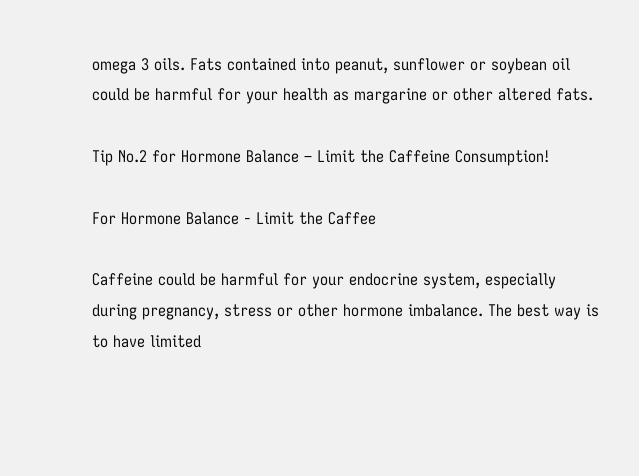omega 3 oils. Fats contained into peanut, sunflower or soybean oil could be harmful for your health as margarine or other altered fats.

Tip No.2 for Hormone Balance – Limit the Caffeine Consumption!

For Hormone Balance - Limit the Caffee

Caffeine could be harmful for your endocrine system, especially during pregnancy, stress or other hormone imbalance. The best way is to have limited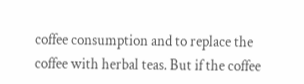coffee consumption and to replace the coffee with herbal teas. But if the coffee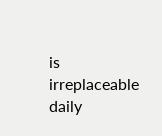is irreplaceable daily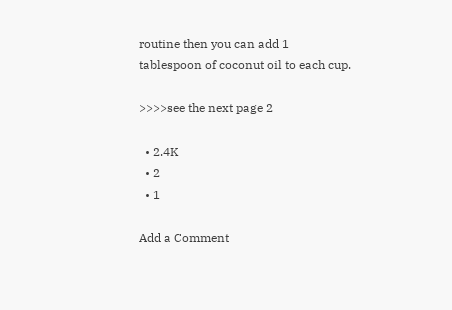routine then you can add 1 tablespoon of coconut oil to each cup.

>>>>see the next page 2

  • 2.4K
  • 2
  • 1

Add a Comment